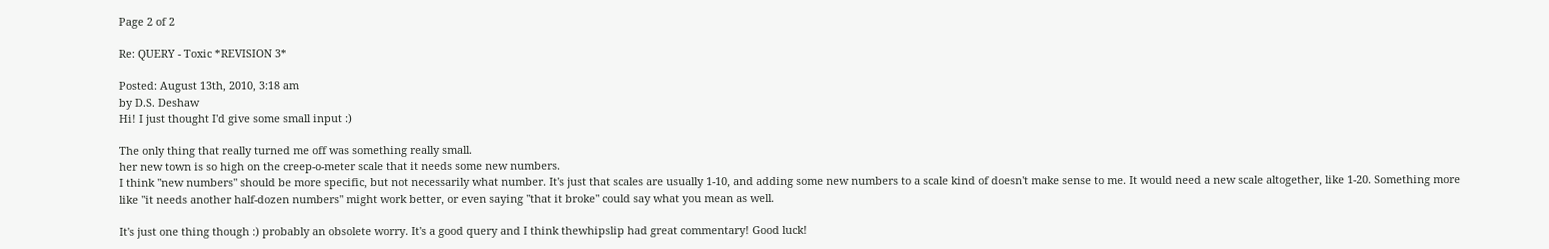Page 2 of 2

Re: QUERY - Toxic *REVISION 3*

Posted: August 13th, 2010, 3:18 am
by D.S. Deshaw
Hi! I just thought I'd give some small input :)

The only thing that really turned me off was something really small.
her new town is so high on the creep-o-meter scale that it needs some new numbers.
I think "new numbers" should be more specific, but not necessarily what number. It's just that scales are usually 1-10, and adding some new numbers to a scale kind of doesn't make sense to me. It would need a new scale altogether, like 1-20. Something more like "it needs another half-dozen numbers" might work better, or even saying "that it broke" could say what you mean as well.

It's just one thing though :) probably an obsolete worry. It's a good query and I think thewhipslip had great commentary! Good luck!